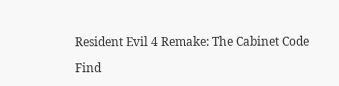Resident Evil 4 Remake: The Cabinet Code

Find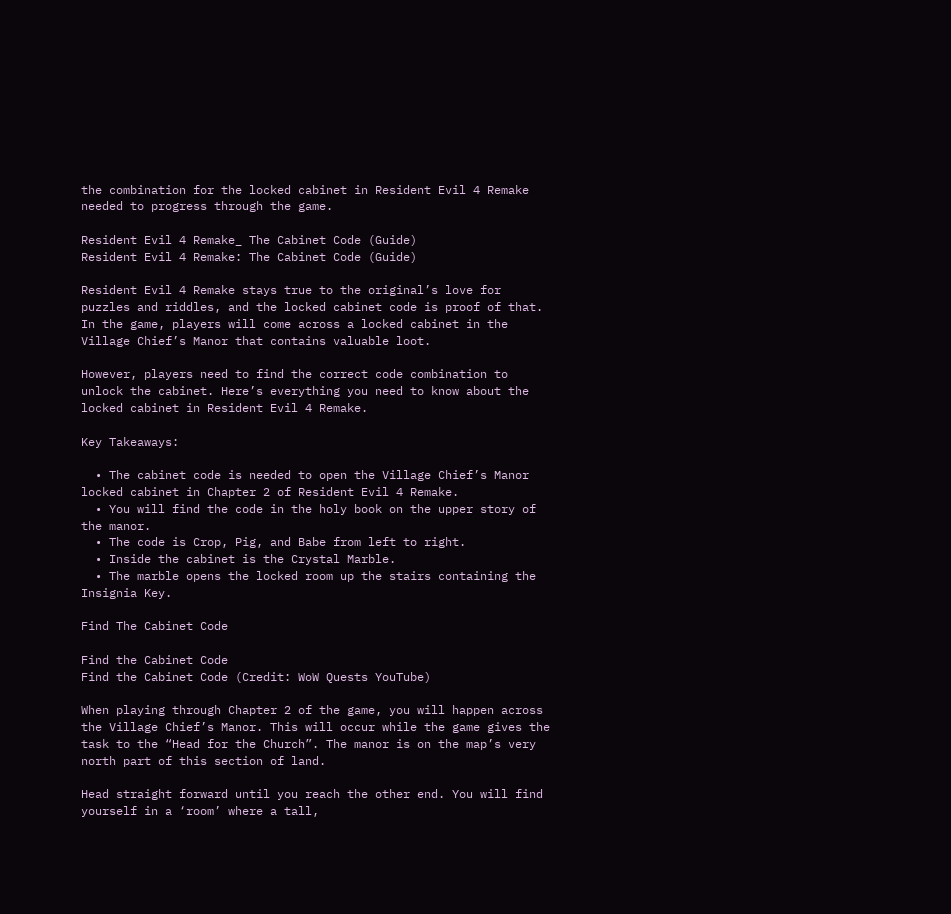the combination for the locked cabinet in Resident Evil 4 Remake needed to progress through the game.

Resident Evil 4 Remake_ The Cabinet Code (Guide)
Resident Evil 4 Remake: The Cabinet Code (Guide)

Resident Evil 4 Remake stays true to the original’s love for puzzles and riddles, and the locked cabinet code is proof of that. In the game, players will come across a locked cabinet in the Village Chief’s Manor that contains valuable loot.

However, players need to find the correct code combination to unlock the cabinet. Here’s everything you need to know about the locked cabinet in Resident Evil 4 Remake.

Key Takeaways:

  • The cabinet code is needed to open the Village Chief’s Manor locked cabinet in Chapter 2 of Resident Evil 4 Remake.
  • You will find the code in the holy book on the upper story of the manor.
  • The code is Crop, Pig, and Babe from left to right.
  • Inside the cabinet is the Crystal Marble.
  • The marble opens the locked room up the stairs containing the Insignia Key.

Find The Cabinet Code

Find the Cabinet Code
Find the Cabinet Code (Credit: WoW Quests YouTube)

When playing through Chapter 2 of the game, you will happen across the Village Chief’s Manor. This will occur while the game gives the task to the “Head for the Church”. The manor is on the map’s very north part of this section of land.

Head straight forward until you reach the other end. You will find yourself in a ‘room’ where a tall,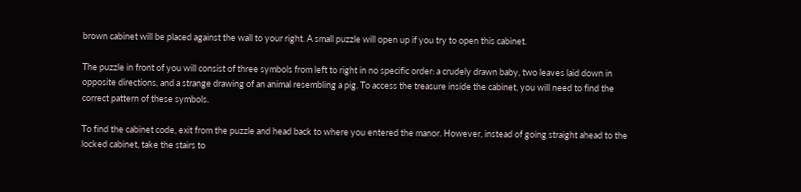brown cabinet will be placed against the wall to your right. A small puzzle will open up if you try to open this cabinet.

The puzzle in front of you will consist of three symbols from left to right in no specific order: a crudely drawn baby, two leaves laid down in opposite directions, and a strange drawing of an animal resembling a pig. To access the treasure inside the cabinet, you will need to find the correct pattern of these symbols.

To find the cabinet code, exit from the puzzle and head back to where you entered the manor. However, instead of going straight ahead to the locked cabinet, take the stairs to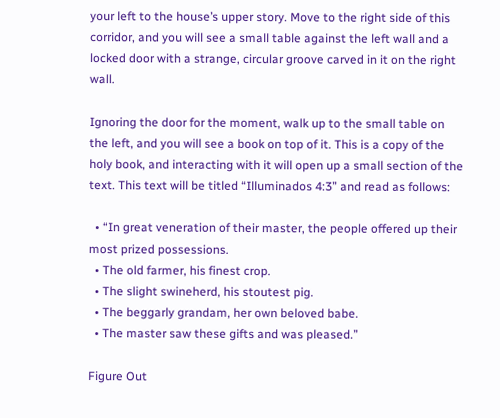your left to the house’s upper story. Move to the right side of this corridor, and you will see a small table against the left wall and a locked door with a strange, circular groove carved in it on the right wall.

Ignoring the door for the moment, walk up to the small table on the left, and you will see a book on top of it. This is a copy of the holy book, and interacting with it will open up a small section of the text. This text will be titled “Illuminados 4:3” and read as follows:

  • “In great veneration of their master, the people offered up their most prized possessions.
  • The old farmer, his finest crop.
  • The slight swineherd, his stoutest pig.
  • The beggarly grandam, her own beloved babe.
  • The master saw these gifts and was pleased.”

Figure Out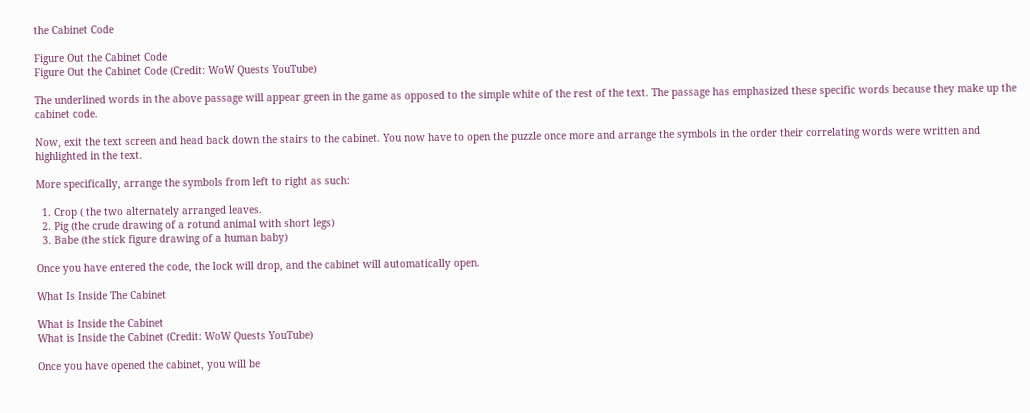the Cabinet Code

Figure Out the Cabinet Code
Figure Out the Cabinet Code (Credit: WoW Quests YouTube)

The underlined words in the above passage will appear green in the game as opposed to the simple white of the rest of the text. The passage has emphasized these specific words because they make up the cabinet code.

Now, exit the text screen and head back down the stairs to the cabinet. You now have to open the puzzle once more and arrange the symbols in the order their correlating words were written and highlighted in the text.

More specifically, arrange the symbols from left to right as such:

  1. Crop ( the two alternately arranged leaves.
  2. Pig (the crude drawing of a rotund animal with short legs)
  3. Babe (the stick figure drawing of a human baby)

Once you have entered the code, the lock will drop, and the cabinet will automatically open.

What Is Inside The Cabinet

What is Inside the Cabinet
What is Inside the Cabinet (Credit: WoW Quests YouTube)

Once you have opened the cabinet, you will be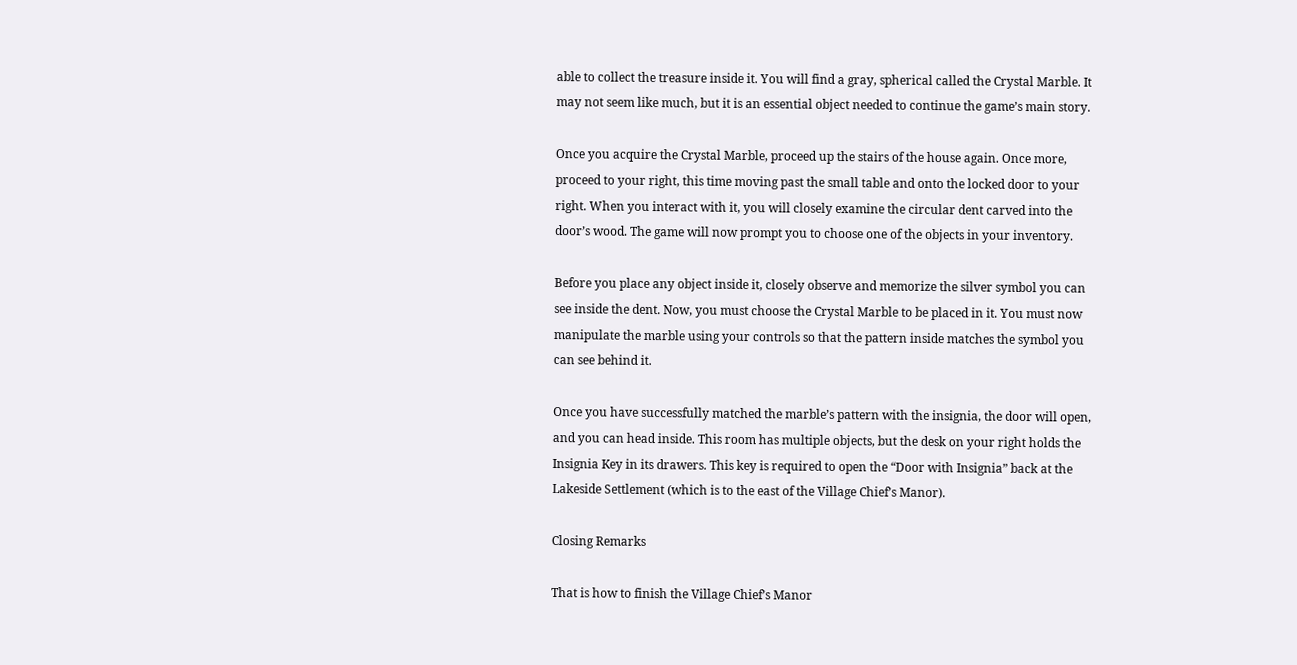able to collect the treasure inside it. You will find a gray, spherical called the Crystal Marble. It may not seem like much, but it is an essential object needed to continue the game’s main story.

Once you acquire the Crystal Marble, proceed up the stairs of the house again. Once more, proceed to your right, this time moving past the small table and onto the locked door to your right. When you interact with it, you will closely examine the circular dent carved into the door’s wood. The game will now prompt you to choose one of the objects in your inventory.

Before you place any object inside it, closely observe and memorize the silver symbol you can see inside the dent. Now, you must choose the Crystal Marble to be placed in it. You must now manipulate the marble using your controls so that the pattern inside matches the symbol you can see behind it.

Once you have successfully matched the marble’s pattern with the insignia, the door will open, and you can head inside. This room has multiple objects, but the desk on your right holds the Insignia Key in its drawers. This key is required to open the “Door with Insignia” back at the Lakeside Settlement (which is to the east of the Village Chief’s Manor).

Closing Remarks

That is how to finish the Village Chief’s Manor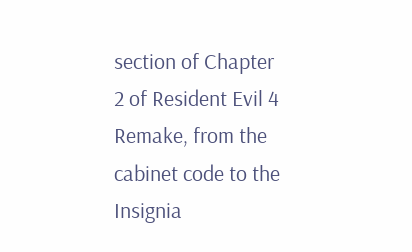section of Chapter 2 of Resident Evil 4 Remake, from the cabinet code to the Insignia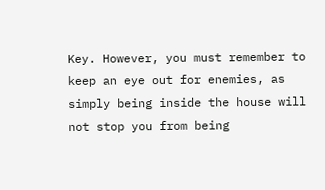Key. However, you must remember to keep an eye out for enemies, as simply being inside the house will not stop you from being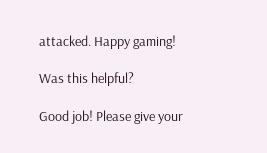attacked. Happy gaming!

Was this helpful?

Good job! Please give your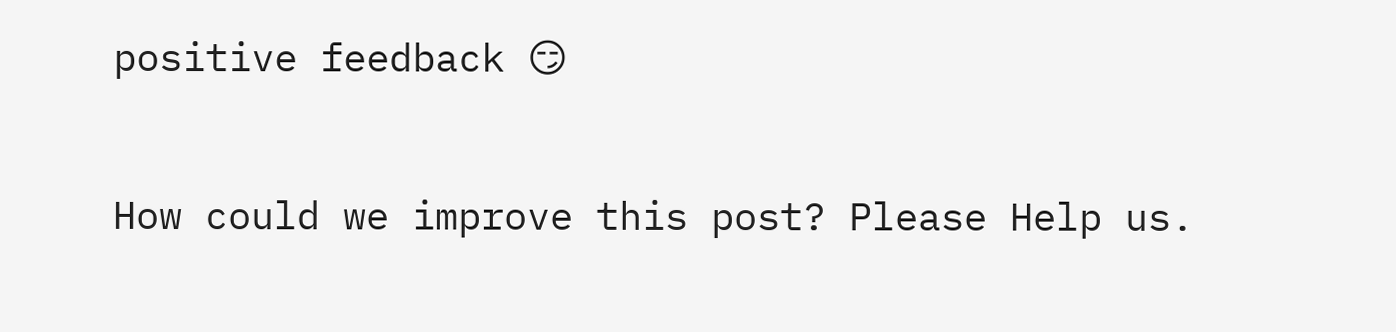positive feedback 😏

How could we improve this post? Please Help us.